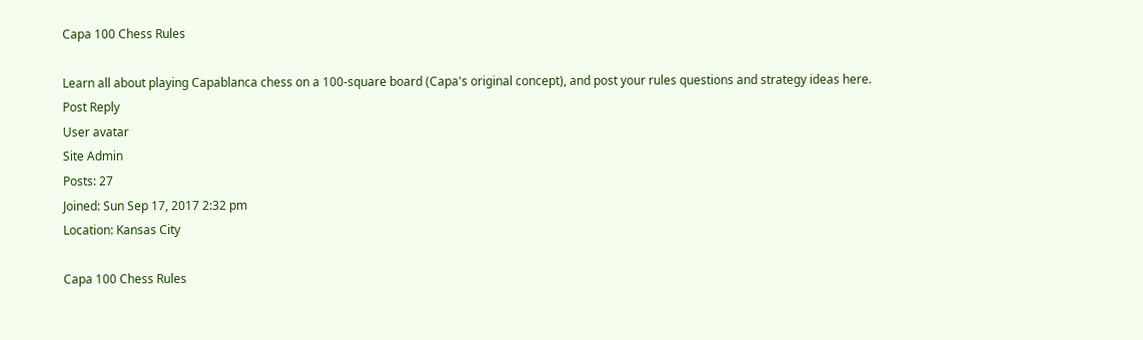Capa 100 Chess Rules

Learn all about playing Capablanca chess on a 100-square board (Capa's original concept), and post your rules questions and strategy ideas here.
Post Reply
User avatar
Site Admin
Posts: 27
Joined: Sun Sep 17, 2017 2:32 pm
Location: Kansas City

Capa 100 Chess Rules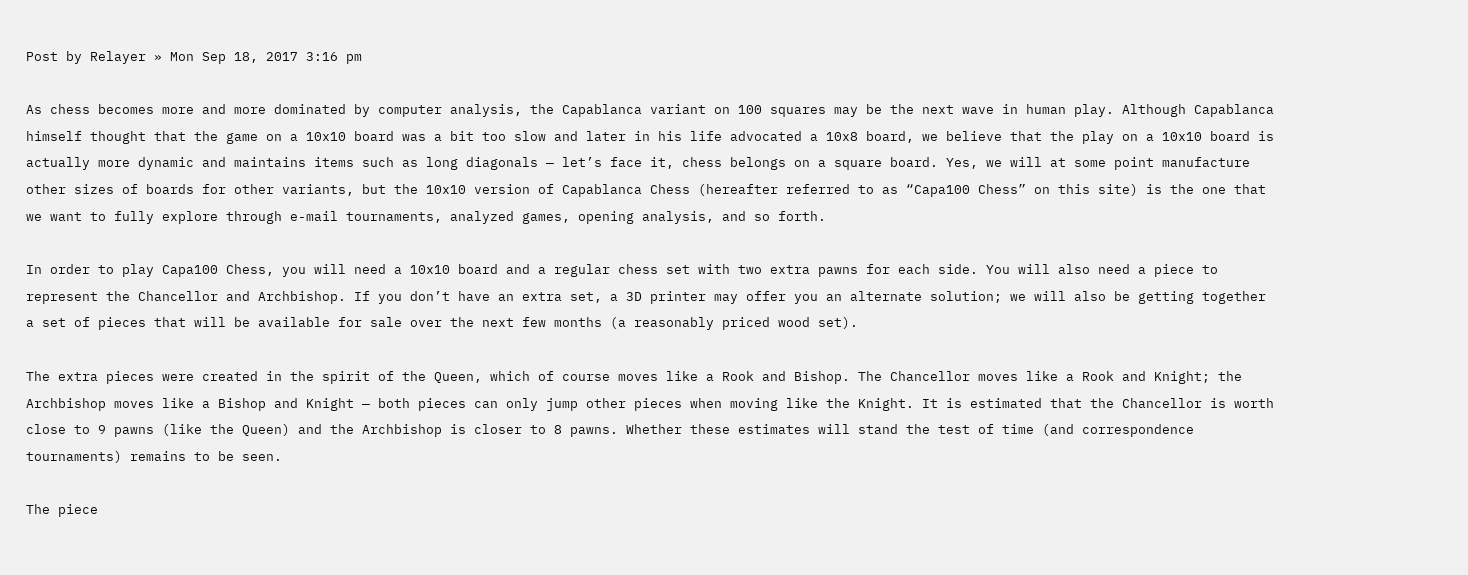Post by Relayer » Mon Sep 18, 2017 3:16 pm

As chess becomes more and more dominated by computer analysis, the Capablanca variant on 100 squares may be the next wave in human play. Although Capablanca himself thought that the game on a 10x10 board was a bit too slow and later in his life advocated a 10x8 board, we believe that the play on a 10x10 board is actually more dynamic and maintains items such as long diagonals — let’s face it, chess belongs on a square board. Yes, we will at some point manufacture other sizes of boards for other variants, but the 10x10 version of Capablanca Chess (hereafter referred to as “Capa100 Chess” on this site) is the one that we want to fully explore through e-mail tournaments, analyzed games, opening analysis, and so forth.

In order to play Capa100 Chess, you will need a 10x10 board and a regular chess set with two extra pawns for each side. You will also need a piece to represent the Chancellor and Archbishop. If you don’t have an extra set, a 3D printer may offer you an alternate solution; we will also be getting together a set of pieces that will be available for sale over the next few months (a reasonably priced wood set).

The extra pieces were created in the spirit of the Queen, which of course moves like a Rook and Bishop. The Chancellor moves like a Rook and Knight; the Archbishop moves like a Bishop and Knight — both pieces can only jump other pieces when moving like the Knight. It is estimated that the Chancellor is worth close to 9 pawns (like the Queen) and the Archbishop is closer to 8 pawns. Whether these estimates will stand the test of time (and correspondence tournaments) remains to be seen.

The piece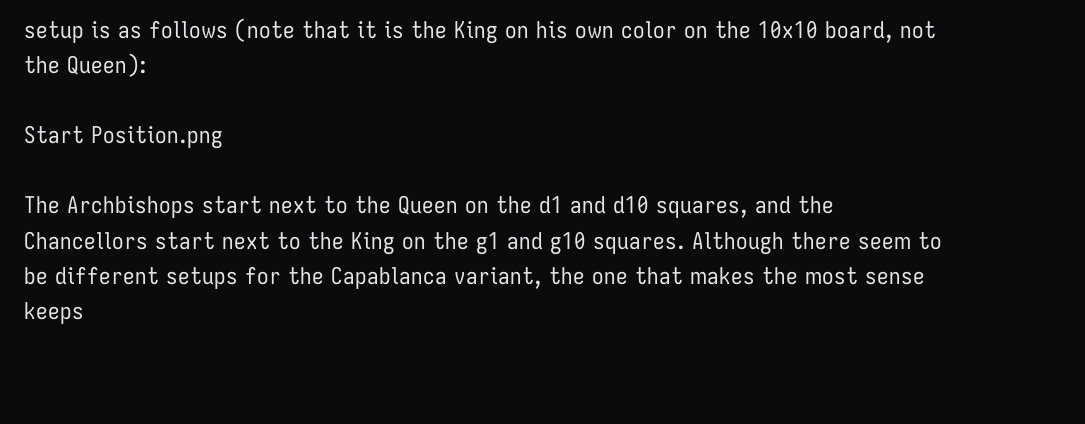setup is as follows (note that it is the King on his own color on the 10x10 board, not the Queen):

Start Position.png

The Archbishops start next to the Queen on the d1 and d10 squares, and the Chancellors start next to the King on the g1 and g10 squares. Although there seem to be different setups for the Capablanca variant, the one that makes the most sense keeps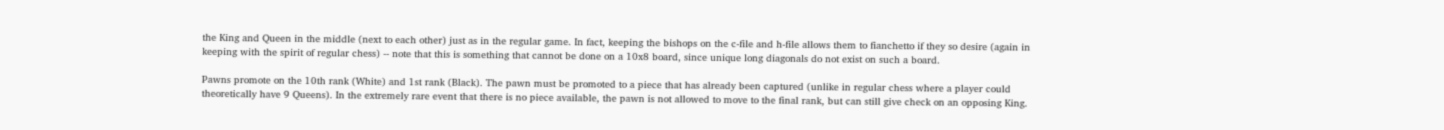the King and Queen in the middle (next to each other) just as in the regular game. In fact, keeping the bishops on the c-file and h-file allows them to fianchetto if they so desire (again in keeping with the spirit of regular chess) -- note that this is something that cannot be done on a 10x8 board, since unique long diagonals do not exist on such a board.

Pawns promote on the 10th rank (White) and 1st rank (Black). The pawn must be promoted to a piece that has already been captured (unlike in regular chess where a player could theoretically have 9 Queens). In the extremely rare event that there is no piece available, the pawn is not allowed to move to the final rank, but can still give check on an opposing King.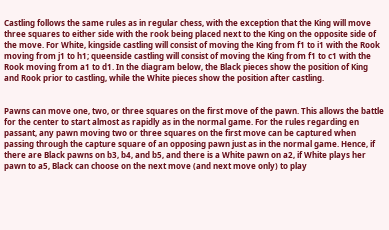Castling follows the same rules as in regular chess, with the exception that the King will move three squares to either side with the rook being placed next to the King on the opposite side of the move. For White, kingside castling will consist of moving the King from f1 to i1 with the Rook moving from j1 to h1; queenside castling will consist of moving the King from f1 to c1 with the Rook moving from a1 to d1. In the diagram below, the Black pieces show the position of King and Rook prior to castling, while the White pieces show the position after castling.


Pawns can move one, two, or three squares on the first move of the pawn. This allows the battle for the center to start almost as rapidly as in the normal game. For the rules regarding en passant, any pawn moving two or three squares on the first move can be captured when passing through the capture square of an opposing pawn just as in the normal game. Hence, if there are Black pawns on b3, b4, and b5, and there is a White pawn on a2, if White plays her pawn to a5, Black can choose on the next move (and next move only) to play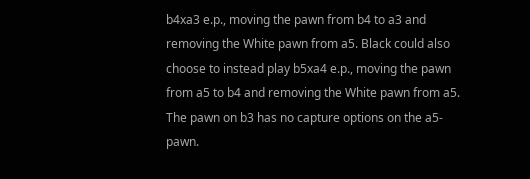b4xa3 e.p., moving the pawn from b4 to a3 and removing the White pawn from a5. Black could also choose to instead play b5xa4 e.p., moving the pawn from a5 to b4 and removing the White pawn from a5. The pawn on b3 has no capture options on the a5-pawn.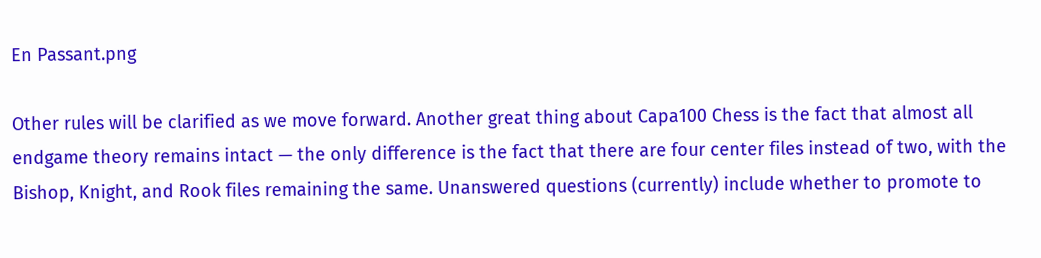En Passant.png

Other rules will be clarified as we move forward. Another great thing about Capa100 Chess is the fact that almost all endgame theory remains intact — the only difference is the fact that there are four center files instead of two, with the Bishop, Knight, and Rook files remaining the same. Unanswered questions (currently) include whether to promote to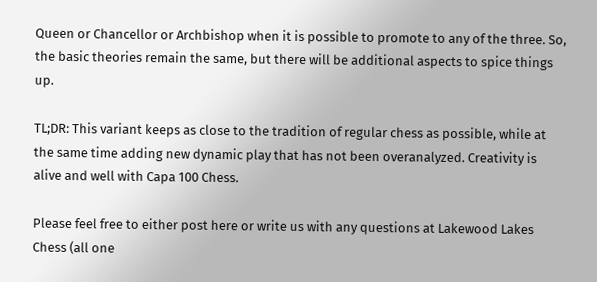Queen or Chancellor or Archbishop when it is possible to promote to any of the three. So, the basic theories remain the same, but there will be additional aspects to spice things up.

TL;DR: This variant keeps as close to the tradition of regular chess as possible, while at the same time adding new dynamic play that has not been overanalyzed. Creativity is alive and well with Capa 100 Chess.

Please feel free to either post here or write us with any questions at Lakewood Lakes Chess (all one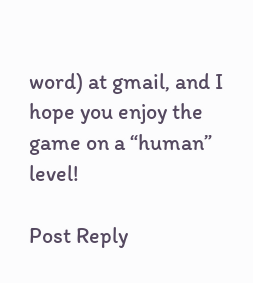word) at gmail, and I hope you enjoy the game on a “human” level!

Post Reply